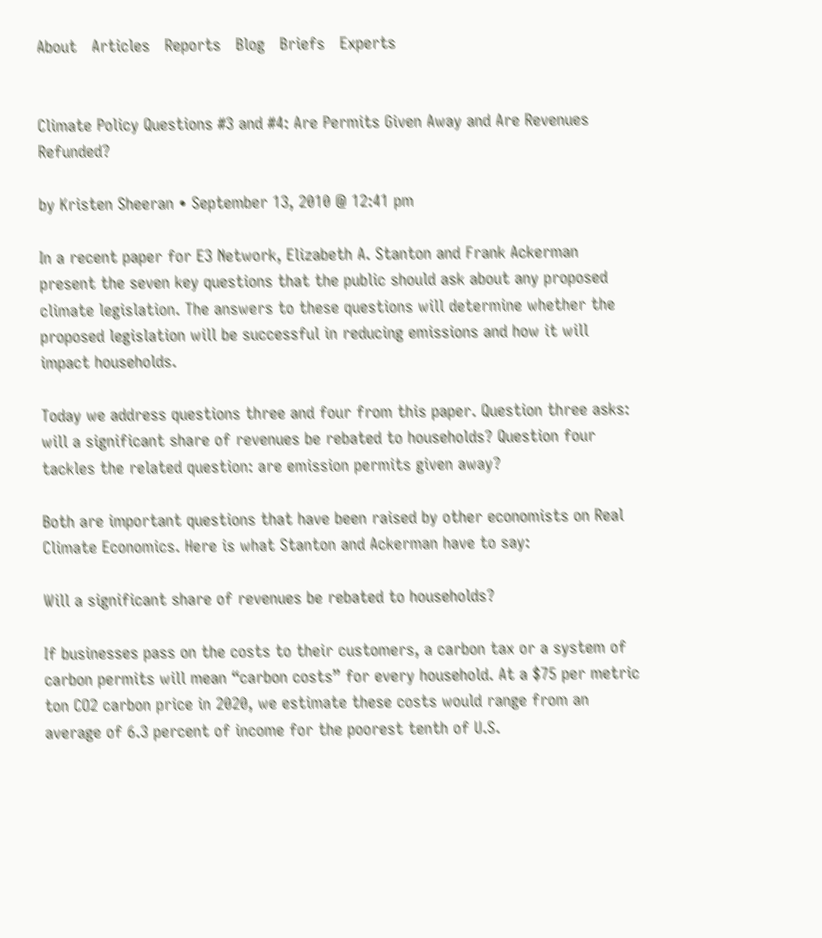About   Articles   Reports   Blog   Briefs   Experts


Climate Policy Questions #3 and #4: Are Permits Given Away and Are Revenues Refunded?

by Kristen Sheeran • September 13, 2010 @ 12:41 pm

In a recent paper for E3 Network, Elizabeth A. Stanton and Frank Ackerman present the seven key questions that the public should ask about any proposed climate legislation. The answers to these questions will determine whether the proposed legislation will be successful in reducing emissions and how it will impact households.

Today we address questions three and four from this paper. Question three asks: will a significant share of revenues be rebated to households? Question four tackles the related question: are emission permits given away?

Both are important questions that have been raised by other economists on Real Climate Economics. Here is what Stanton and Ackerman have to say:

Will a significant share of revenues be rebated to households?

If businesses pass on the costs to their customers, a carbon tax or a system of carbon permits will mean “carbon costs” for every household. At a $75 per metric ton CO2 carbon price in 2020, we estimate these costs would range from an average of 6.3 percent of income for the poorest tenth of U.S.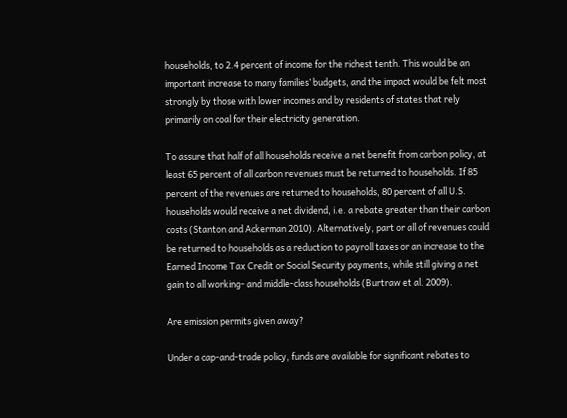households, to 2.4 percent of income for the richest tenth. This would be an important increase to many families’ budgets, and the impact would be felt most strongly by those with lower incomes and by residents of states that rely primarily on coal for their electricity generation.

To assure that half of all households receive a net benefit from carbon policy, at least 65 percent of all carbon revenues must be returned to households. If 85 percent of the revenues are returned to households, 80 percent of all U.S. households would receive a net dividend, i.e. a rebate greater than their carbon costs (Stanton and Ackerman 2010). Alternatively, part or all of revenues could be returned to households as a reduction to payroll taxes or an increase to the Earned Income Tax Credit or Social Security payments, while still giving a net gain to all working- and middle-class households (Burtraw et al. 2009).

Are emission permits given away?

Under a cap-and-trade policy, funds are available for significant rebates to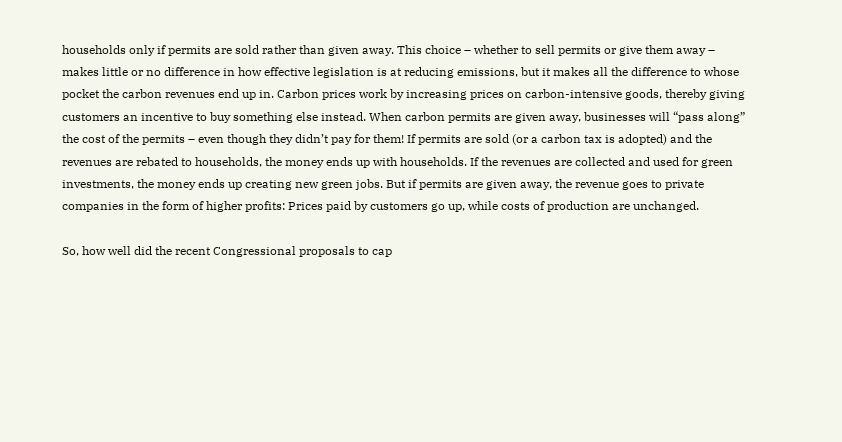households only if permits are sold rather than given away. This choice – whether to sell permits or give them away – makes little or no difference in how effective legislation is at reducing emissions, but it makes all the difference to whose pocket the carbon revenues end up in. Carbon prices work by increasing prices on carbon-intensive goods, thereby giving customers an incentive to buy something else instead. When carbon permits are given away, businesses will “pass along” the cost of the permits – even though they didn’t pay for them! If permits are sold (or a carbon tax is adopted) and the revenues are rebated to households, the money ends up with households. If the revenues are collected and used for green investments, the money ends up creating new green jobs. But if permits are given away, the revenue goes to private companies in the form of higher profits: Prices paid by customers go up, while costs of production are unchanged.

So, how well did the recent Congressional proposals to cap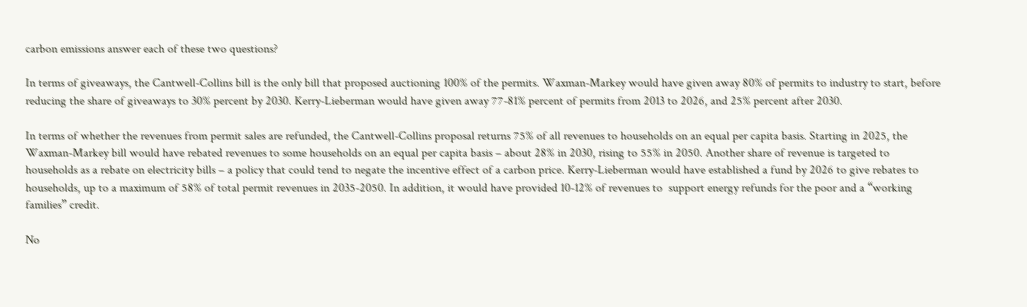carbon emissions answer each of these two questions?

In terms of giveaways, the Cantwell-Collins bill is the only bill that proposed auctioning 100% of the permits. Waxman-Markey would have given away 80% of permits to industry to start, before reducing the share of giveaways to 30% percent by 2030. Kerry-Lieberman would have given away 77-81% percent of permits from 2013 to 2026, and 25% percent after 2030.

In terms of whether the revenues from permit sales are refunded, the Cantwell-Collins proposal returns 75% of all revenues to households on an equal per capita basis. Starting in 2025, the Waxman-Markey bill would have rebated revenues to some households on an equal per capita basis – about 28% in 2030, rising to 55% in 2050. Another share of revenue is targeted to households as a rebate on electricity bills – a policy that could tend to negate the incentive effect of a carbon price. Kerry-Lieberman would have established a fund by 2026 to give rebates to households, up to a maximum of 58% of total permit revenues in 2035-2050. In addition, it would have provided 10-12% of revenues to  support energy refunds for the poor and a “working families” credit.

No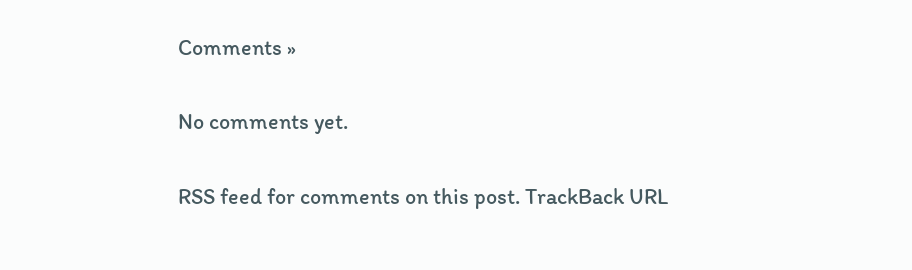Comments »

No comments yet.

RSS feed for comments on this post. TrackBack URL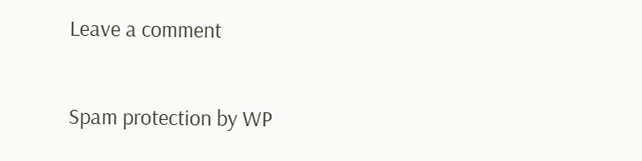Leave a comment

Spam protection by WP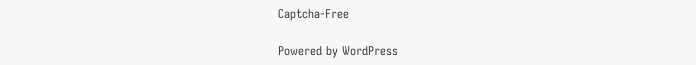Captcha-Free

Powered by WordPress